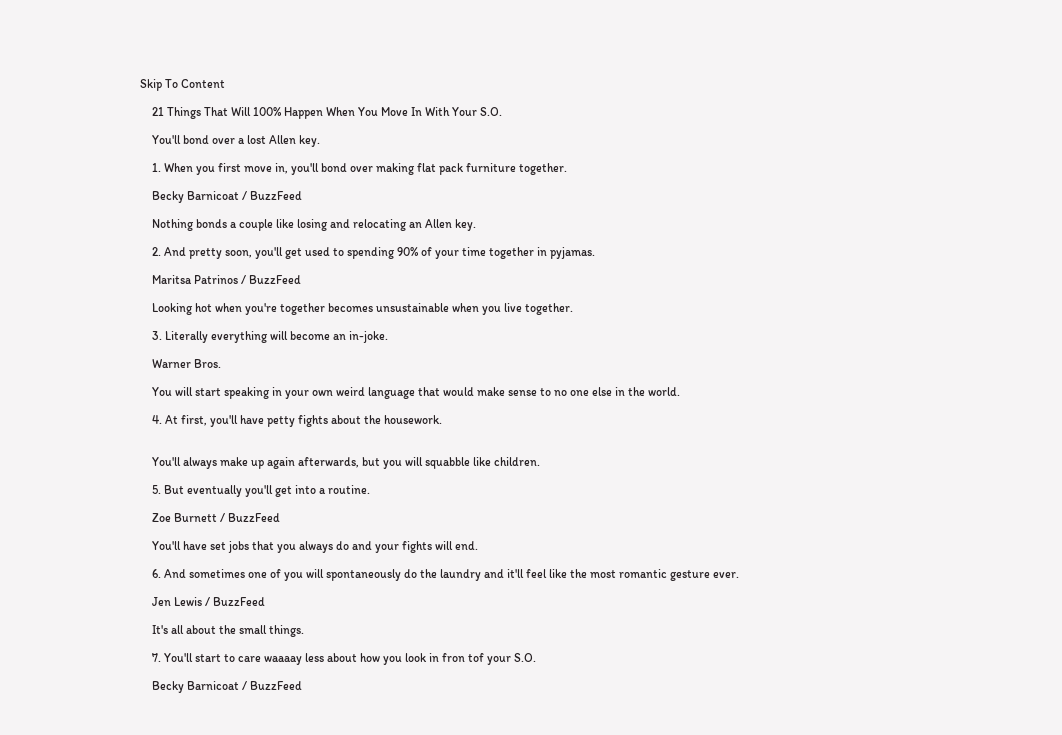Skip To Content

    21 Things That Will 100% Happen When You Move In With Your S.O.

    You'll bond over a lost Allen key.

    1. When you first move in, you'll bond over making flat pack furniture together.

    Becky Barnicoat / BuzzFeed

    Nothing bonds a couple like losing and relocating an Allen key.

    2. And pretty soon, you'll get used to spending 90% of your time together in pyjamas.

    Maritsa Patrinos / BuzzFeed

    Looking hot when you're together becomes unsustainable when you live together.

    3. Literally everything will become an in-joke.

    Warner Bros.

    You will start speaking in your own weird language that would make sense to no one else in the world.

    4. At first, you'll have petty fights about the housework.


    You'll always make up again afterwards, but you will squabble like children.

    5. But eventually you'll get into a routine.

    Zoe Burnett / BuzzFeed

    You'll have set jobs that you always do and your fights will end.

    6. And sometimes one of you will spontaneously do the laundry and it'll feel like the most romantic gesture ever.

    Jen Lewis / BuzzFeed

    It's all about the small things.

    7. You'll start to care waaaay less about how you look in fron tof your S.O.

    Becky Barnicoat / BuzzFeed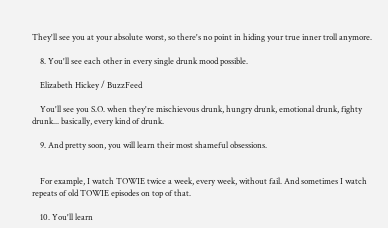They'll see you at your absolute worst, so there's no point in hiding your true inner troll anymore.

    8. You'll see each other in every single drunk mood possible.

    Elizabeth Hickey / BuzzFeed

    You'll see you S.O. when they're mischievous drunk, hungry drunk, emotional drunk, fighty drunk... basically, every kind of drunk.

    9. And pretty soon, you will learn their most shameful obsessions.


    For example, I watch TOWIE twice a week, every week, without fail. And sometimes I watch repeats of old TOWIE episodes on top of that.

    10. You'll learn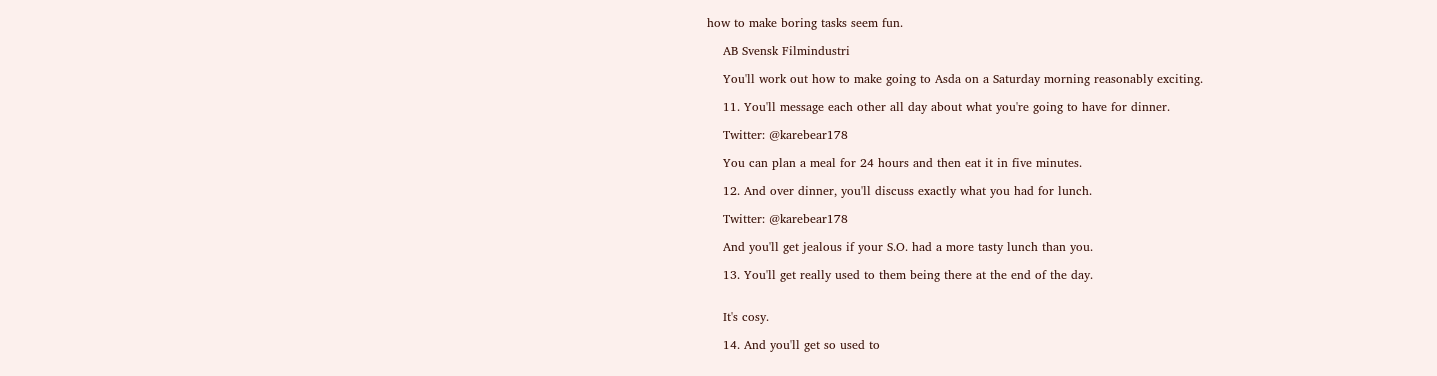how to make boring tasks seem fun.

    AB Svensk Filmindustri

    You'll work out how to make going to Asda on a Saturday morning reasonably exciting.

    11. You'll message each other all day about what you're going to have for dinner.

    Twitter: @karebear178

    You can plan a meal for 24 hours and then eat it in five minutes.

    12. And over dinner, you'll discuss exactly what you had for lunch.

    Twitter: @karebear178

    And you'll get jealous if your S.O. had a more tasty lunch than you.

    13. You'll get really used to them being there at the end of the day.


    It's cosy.

    14. And you'll get so used to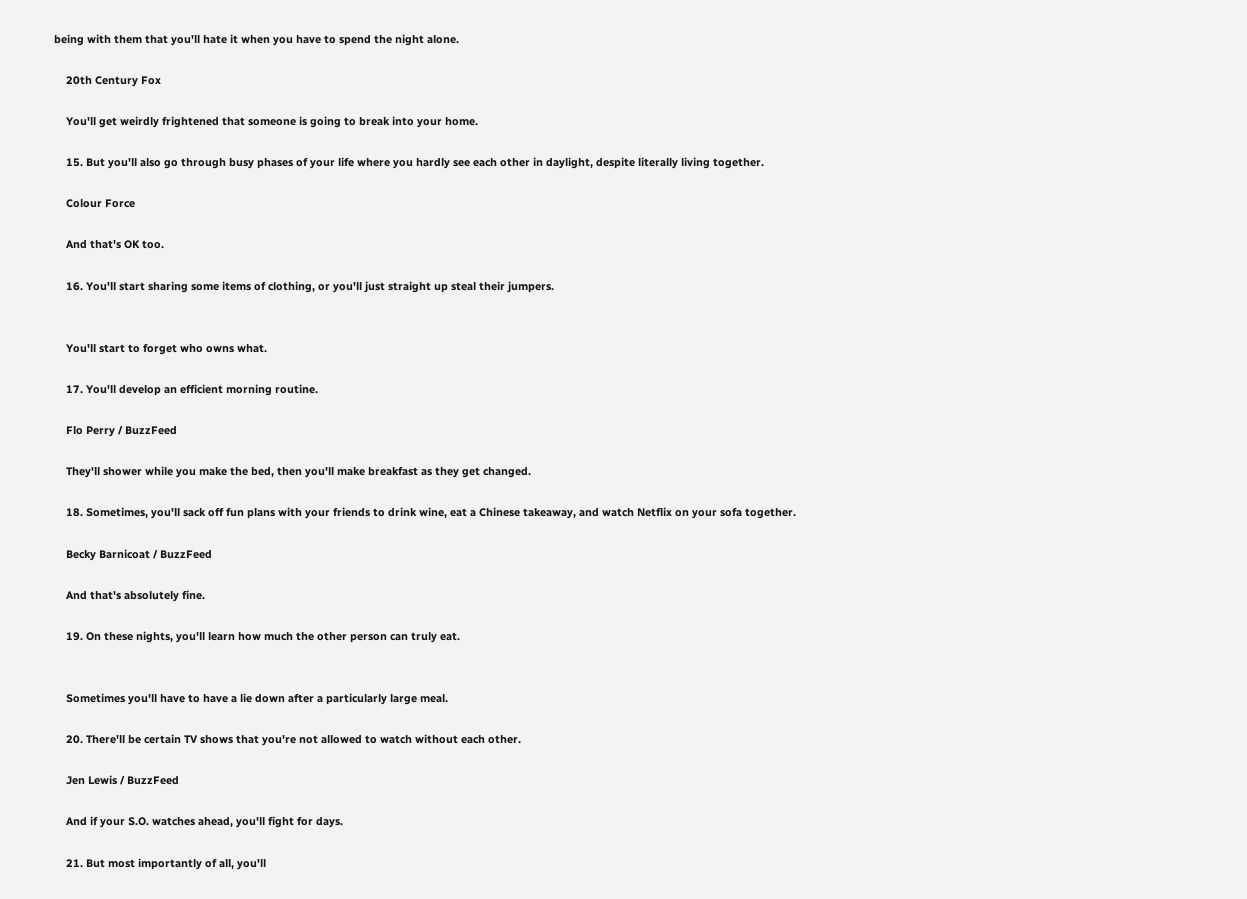being with them that you'll hate it when you have to spend the night alone.

    20th Century Fox

    You'll get weirdly frightened that someone is going to break into your home.

    15. But you'll also go through busy phases of your life where you hardly see each other in daylight, despite literally living together.

    Colour Force

    And that's OK too.

    16. You'll start sharing some items of clothing, or you'll just straight up steal their jumpers.


    You'll start to forget who owns what.

    17. You'll develop an efficient morning routine.

    Flo Perry / BuzzFeed

    They'll shower while you make the bed, then you'll make breakfast as they get changed.

    18. Sometimes, you'll sack off fun plans with your friends to drink wine, eat a Chinese takeaway, and watch Netflix on your sofa together.

    Becky Barnicoat / BuzzFeed

    And that's absolutely fine.

    19. On these nights, you'll learn how much the other person can truly eat.


    Sometimes you'll have to have a lie down after a particularly large meal.

    20. There'll be certain TV shows that you're not allowed to watch without each other.

    Jen Lewis / BuzzFeed

    And if your S.O. watches ahead, you'll fight for days.

    21. But most importantly of all, you'll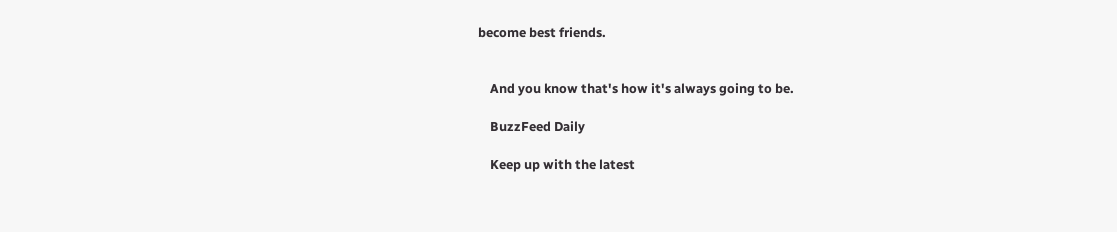become best friends.


    And you know that's how it's always going to be.

    BuzzFeed Daily

    Keep up with the latest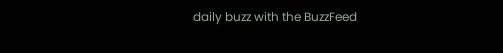daily buzz with the BuzzFeed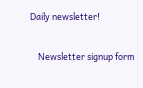Daily newsletter!

    Newsletter signup form